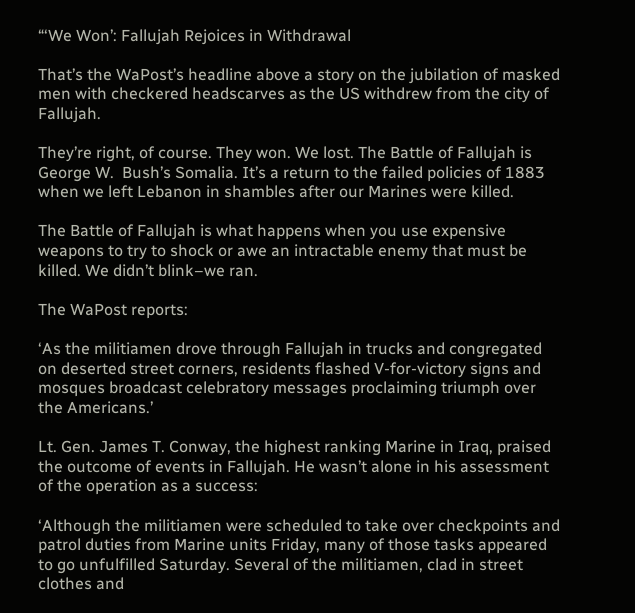“‘We Won’: Fallujah Rejoices in Withdrawal

That’s the WaPost’s headline above a story on the jubilation of masked men with checkered headscarves as the US withdrew from the city of Fallujah.

They’re right, of course. They won. We lost. The Battle of Fallujah is George W.  Bush’s Somalia. It’s a return to the failed policies of 1883 when we left Lebanon in shambles after our Marines were killed.

The Battle of Fallujah is what happens when you use expensive weapons to try to shock or awe an intractable enemy that must be killed. We didn’t blink–we ran.

The WaPost reports:

‘As the militiamen drove through Fallujah in trucks and congregated on deserted street corners, residents flashed V-for-victory signs and mosques broadcast celebratory messages proclaiming triumph over the Americans.’

Lt. Gen. James T. Conway, the highest ranking Marine in Iraq, praised the outcome of events in Fallujah. He wasn’t alone in his assessment of the operation as a success:

‘Although the militiamen were scheduled to take over checkpoints and patrol duties from Marine units Friday, many of those tasks appeared to go unfulfilled Saturday. Several of the militiamen, clad in street clothes and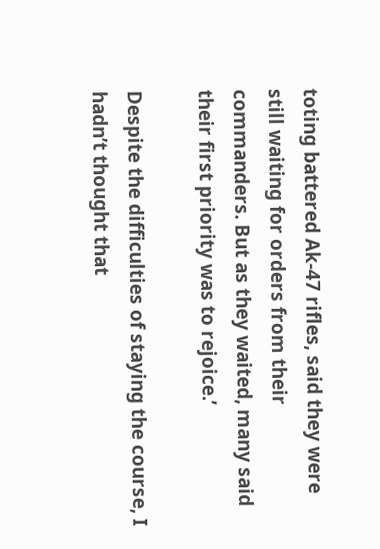toting battered Ak-47 rifles, said they were still waiting for orders from their commanders. But as they waited, many said their first priority was to rejoice.’

Despite the difficulties of staying the course, I hadn’t thought that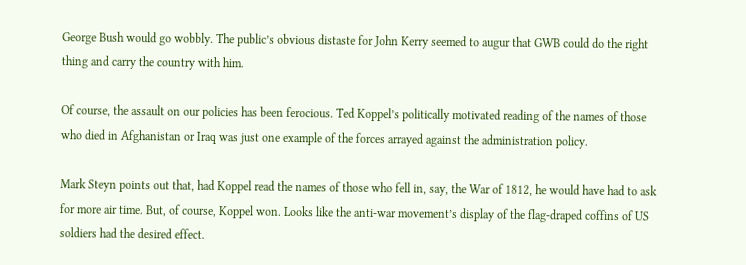George Bush would go wobbly. The public’s obvious distaste for John Kerry seemed to augur that GWB could do the right thing and carry the country with him.

Of course, the assault on our policies has been ferocious. Ted Koppel’s politically motivated reading of the names of those who died in Afghanistan or Iraq was just one example of the forces arrayed against the administration policy.

Mark Steyn points out that, had Koppel read the names of those who fell in, say, the War of 1812, he would have had to ask for more air time. But, of course, Koppel won. Looks like the anti-war movement’s display of the flag-draped coffins of US soldiers had the desired effect.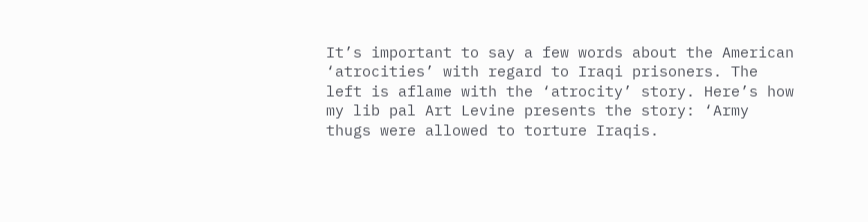It’s important to say a few words about the American ‘atrocities’ with regard to Iraqi prisoners. The left is aflame with the ‘atrocity’ story. Here’s how my lib pal Art Levine presents the story: ‘Army thugs were allowed to torture Iraqis.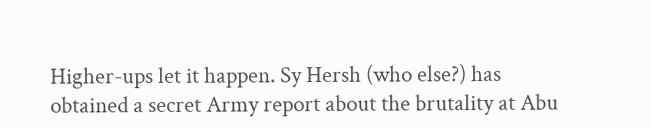Higher-ups let it happen. Sy Hersh (who else?) has obtained a secret Army report about the brutality at Abu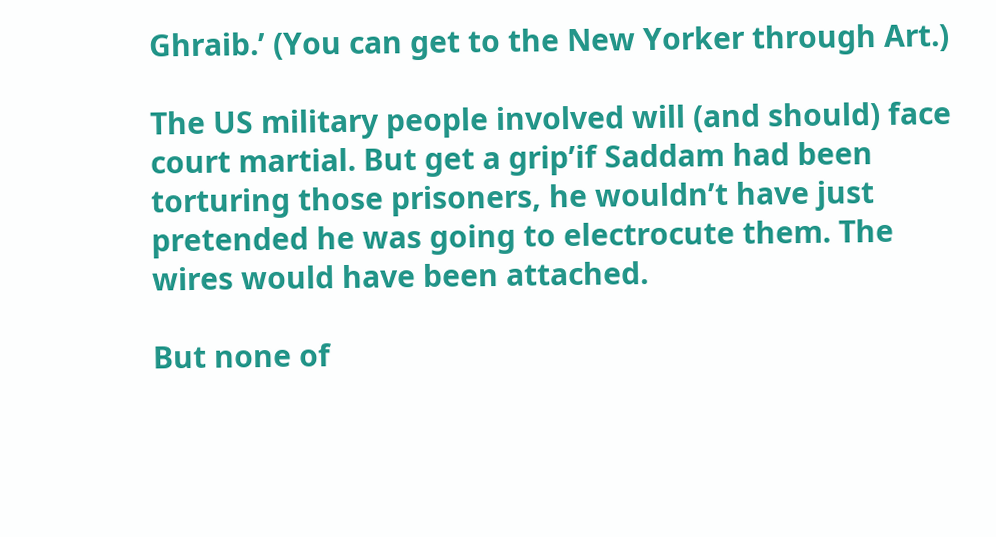Ghraib.’ (You can get to the New Yorker through Art.)

The US military people involved will (and should) face court martial. But get a grip’if Saddam had been torturing those prisoners, he wouldn’t have just pretended he was going to electrocute them. The wires would have been attached.

But none of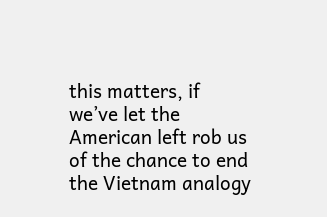this matters, if we’ve let the American left rob us of the chance to end the Vietnam analogy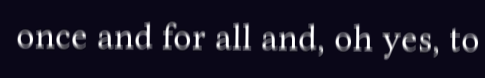once and for all and, oh yes, to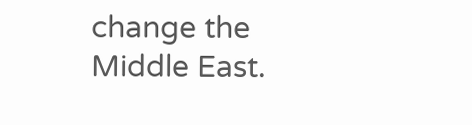change the Middle East.